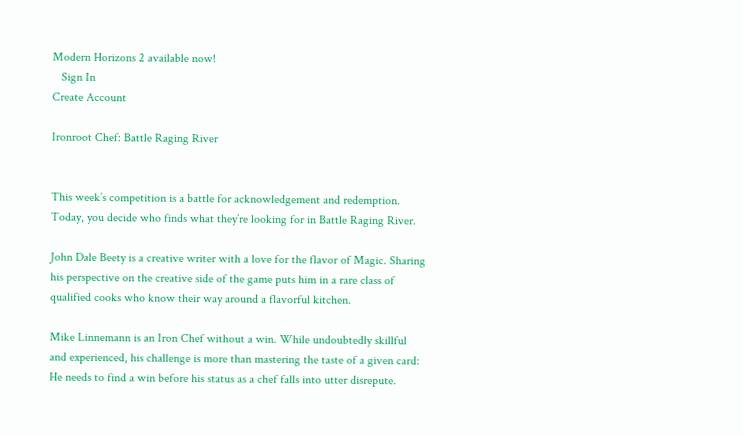Modern Horizons 2 available now!
   Sign In
Create Account

Ironroot Chef: Battle Raging River


This week’s competition is a battle for acknowledgement and redemption. Today, you decide who finds what they’re looking for in Battle Raging River.

John Dale Beety is a creative writer with a love for the flavor of Magic. Sharing his perspective on the creative side of the game puts him in a rare class of qualified cooks who know their way around a flavorful kitchen.

Mike Linnemann is an Iron Chef without a win. While undoubtedly skillful and experienced, his challenge is more than mastering the taste of a given card: He needs to find a win before his status as a chef falls into utter disrepute.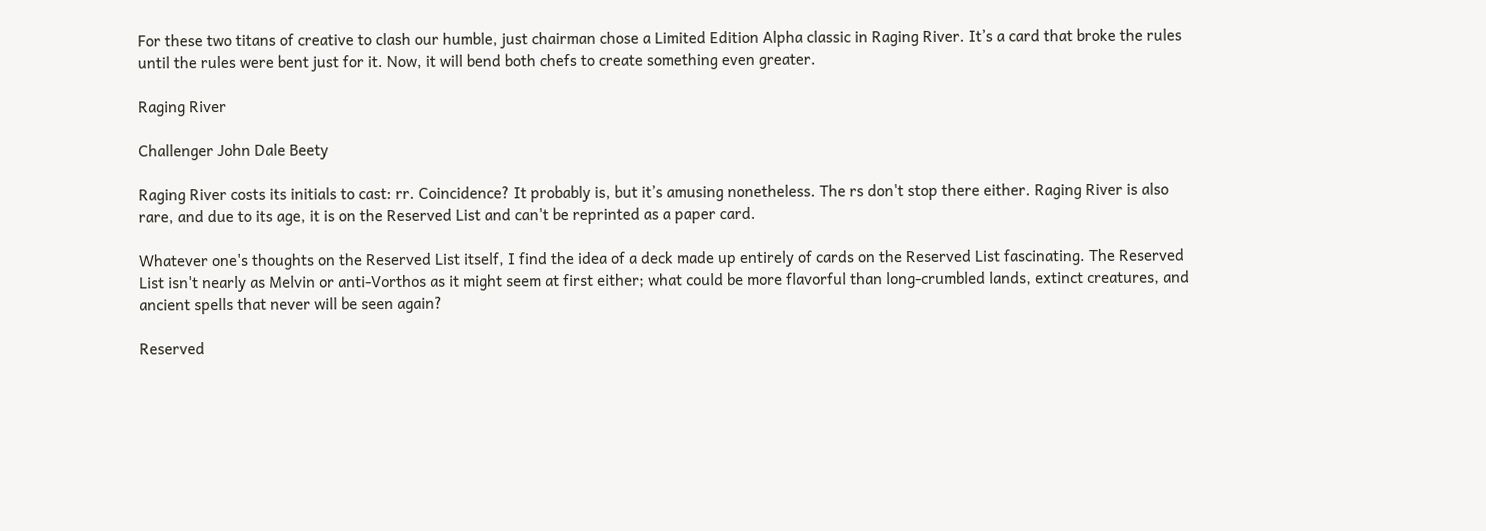For these two titans of creative to clash our humble, just chairman chose a Limited Edition Alpha classic in Raging River. It’s a card that broke the rules until the rules were bent just for it. Now, it will bend both chefs to create something even greater.

Raging River

Challenger John Dale Beety

Raging River costs its initials to cast: rr. Coincidence? It probably is, but it’s amusing nonetheless. The rs don't stop there either. Raging River is also rare, and due to its age, it is on the Reserved List and can't be reprinted as a paper card.

Whatever one's thoughts on the Reserved List itself, I find the idea of a deck made up entirely of cards on the Reserved List fascinating. The Reserved List isn't nearly as Melvin or anti-Vorthos as it might seem at first either; what could be more flavorful than long-crumbled lands, extinct creatures, and ancient spells that never will be seen again?

Reserved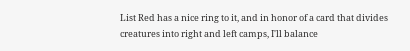List Red has a nice ring to it, and in honor of a card that divides creatures into right and left camps, I'll balance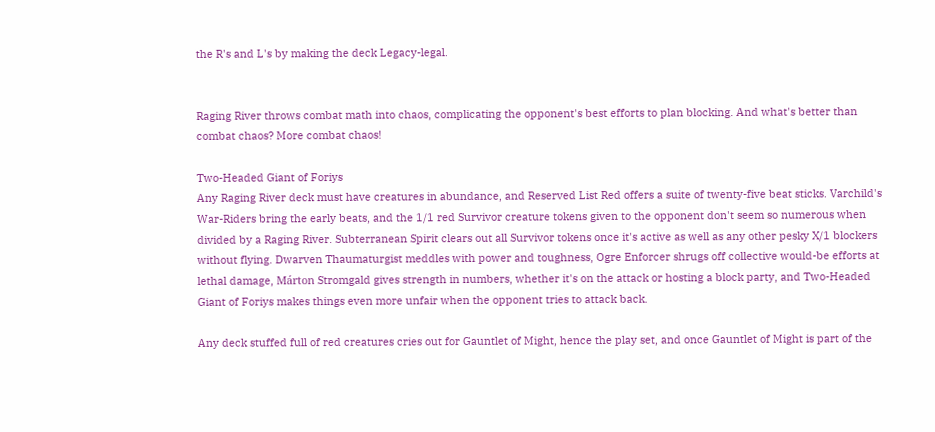the R's and L's by making the deck Legacy-legal.


Raging River throws combat math into chaos, complicating the opponent's best efforts to plan blocking. And what's better than combat chaos? More combat chaos!

Two-Headed Giant of Foriys
Any Raging River deck must have creatures in abundance, and Reserved List Red offers a suite of twenty-five beat sticks. Varchild's War-Riders bring the early beats, and the 1/1 red Survivor creature tokens given to the opponent don't seem so numerous when divided by a Raging River. Subterranean Spirit clears out all Survivor tokens once it's active as well as any other pesky X/1 blockers without flying. Dwarven Thaumaturgist meddles with power and toughness, Ogre Enforcer shrugs off collective would-be efforts at lethal damage, Márton Stromgald gives strength in numbers, whether it's on the attack or hosting a block party, and Two-Headed Giant of Foriys makes things even more unfair when the opponent tries to attack back.

Any deck stuffed full of red creatures cries out for Gauntlet of Might, hence the play set, and once Gauntlet of Might is part of the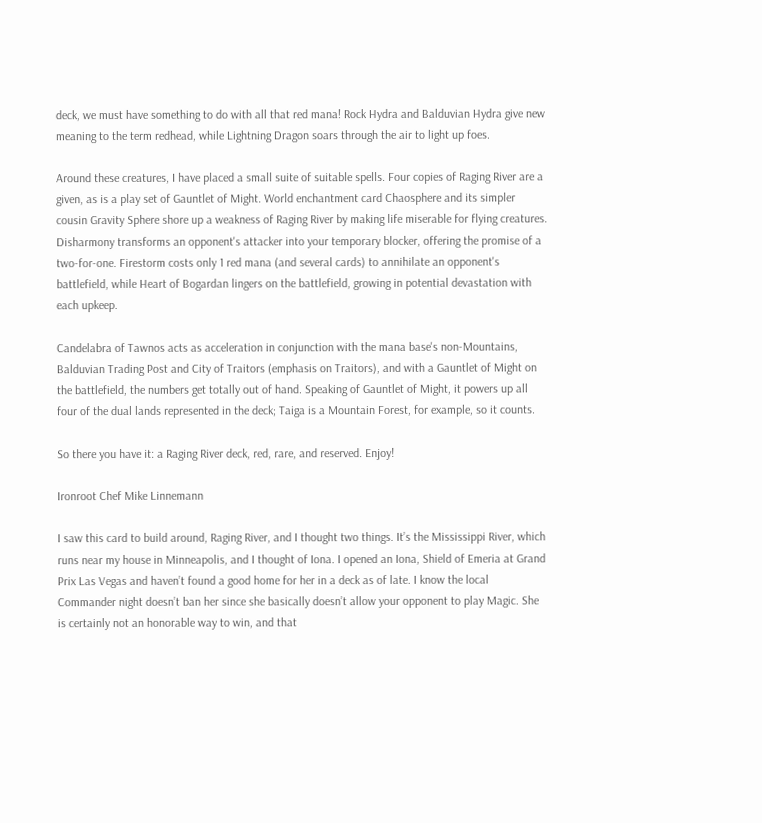deck, we must have something to do with all that red mana! Rock Hydra and Balduvian Hydra give new meaning to the term redhead, while Lightning Dragon soars through the air to light up foes.

Around these creatures, I have placed a small suite of suitable spells. Four copies of Raging River are a given, as is a play set of Gauntlet of Might. World enchantment card Chaosphere and its simpler cousin Gravity Sphere shore up a weakness of Raging River by making life miserable for flying creatures. Disharmony transforms an opponent's attacker into your temporary blocker, offering the promise of a two-for-one. Firestorm costs only 1 red mana (and several cards) to annihilate an opponent's battlefield, while Heart of Bogardan lingers on the battlefield, growing in potential devastation with each upkeep.

Candelabra of Tawnos acts as acceleration in conjunction with the mana base's non-Mountains, Balduvian Trading Post and City of Traitors (emphasis on Traitors), and with a Gauntlet of Might on the battlefield, the numbers get totally out of hand. Speaking of Gauntlet of Might, it powers up all four of the dual lands represented in the deck; Taiga is a Mountain Forest, for example, so it counts.

So there you have it: a Raging River deck, red, rare, and reserved. Enjoy!

Ironroot Chef Mike Linnemann

I saw this card to build around, Raging River, and I thought two things. It’s the Mississippi River, which runs near my house in Minneapolis, and I thought of Iona. I opened an Iona, Shield of Emeria at Grand Prix Las Vegas and haven’t found a good home for her in a deck as of late. I know the local Commander night doesn’t ban her since she basically doesn’t allow your opponent to play Magic. She is certainly not an honorable way to win, and that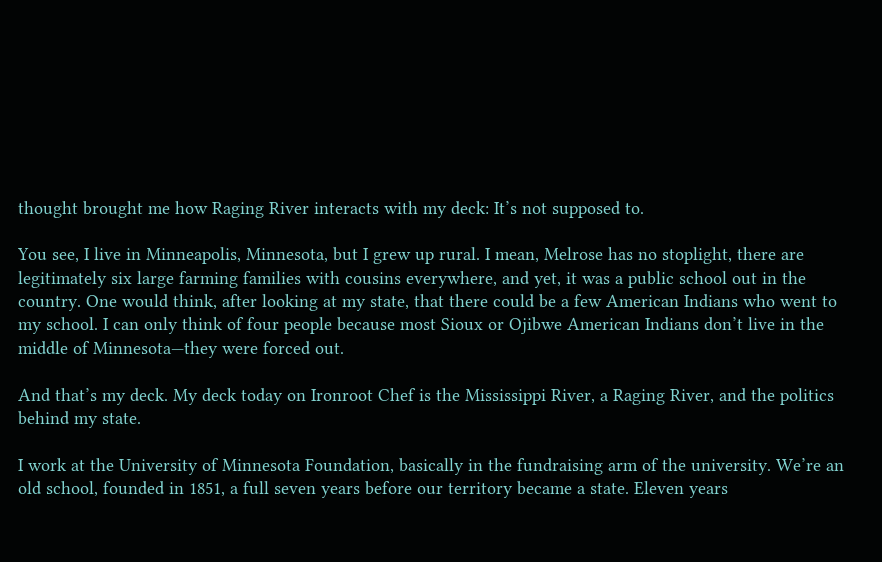thought brought me how Raging River interacts with my deck: It’s not supposed to.

You see, I live in Minneapolis, Minnesota, but I grew up rural. I mean, Melrose has no stoplight, there are legitimately six large farming families with cousins everywhere, and yet, it was a public school out in the country. One would think, after looking at my state, that there could be a few American Indians who went to my school. I can only think of four people because most Sioux or Ojibwe American Indians don’t live in the middle of Minnesota—they were forced out.

And that’s my deck. My deck today on Ironroot Chef is the Mississippi River, a Raging River, and the politics behind my state.

I work at the University of Minnesota Foundation, basically in the fundraising arm of the university. We’re an old school, founded in 1851, a full seven years before our territory became a state. Eleven years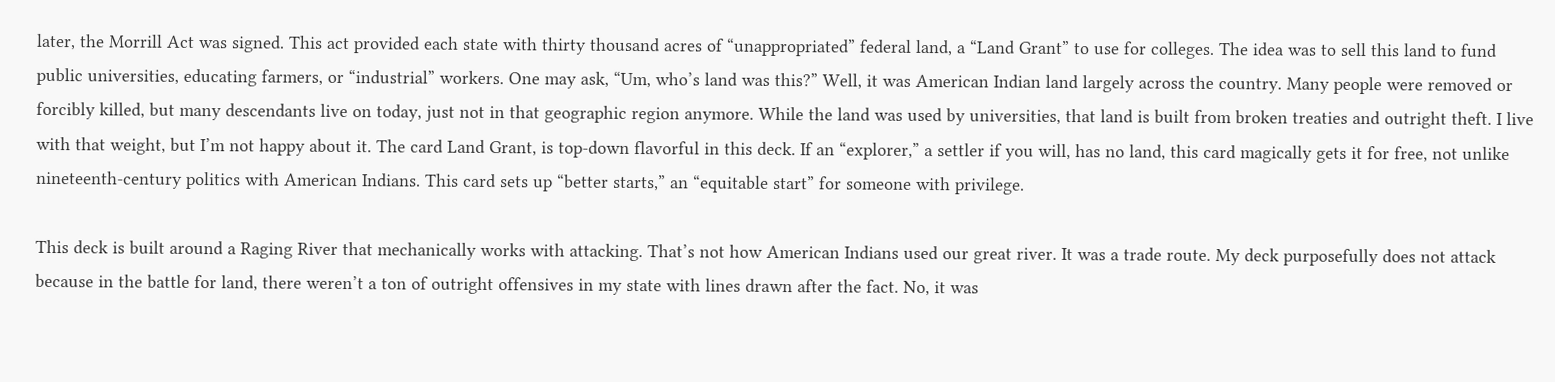later, the Morrill Act was signed. This act provided each state with thirty thousand acres of “unappropriated” federal land, a “Land Grant” to use for colleges. The idea was to sell this land to fund public universities, educating farmers, or “industrial” workers. One may ask, “Um, who’s land was this?” Well, it was American Indian land largely across the country. Many people were removed or forcibly killed, but many descendants live on today, just not in that geographic region anymore. While the land was used by universities, that land is built from broken treaties and outright theft. I live with that weight, but I’m not happy about it. The card Land Grant, is top-down flavorful in this deck. If an “explorer,” a settler if you will, has no land, this card magically gets it for free, not unlike nineteenth-century politics with American Indians. This card sets up “better starts,” an “equitable start” for someone with privilege.

This deck is built around a Raging River that mechanically works with attacking. That’s not how American Indians used our great river. It was a trade route. My deck purposefully does not attack because in the battle for land, there weren’t a ton of outright offensives in my state with lines drawn after the fact. No, it was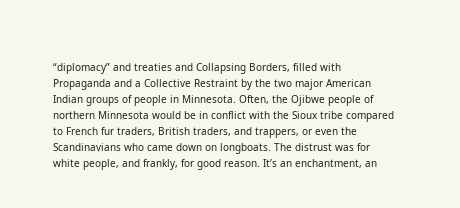“diplomacy” and treaties and Collapsing Borders, filled with Propaganda and a Collective Restraint by the two major American Indian groups of people in Minnesota. Often, the Ojibwe people of northern Minnesota would be in conflict with the Sioux tribe compared to French fur traders, British traders, and trappers, or even the Scandinavians who came down on longboats. The distrust was for white people, and frankly, for good reason. It’s an enchantment, an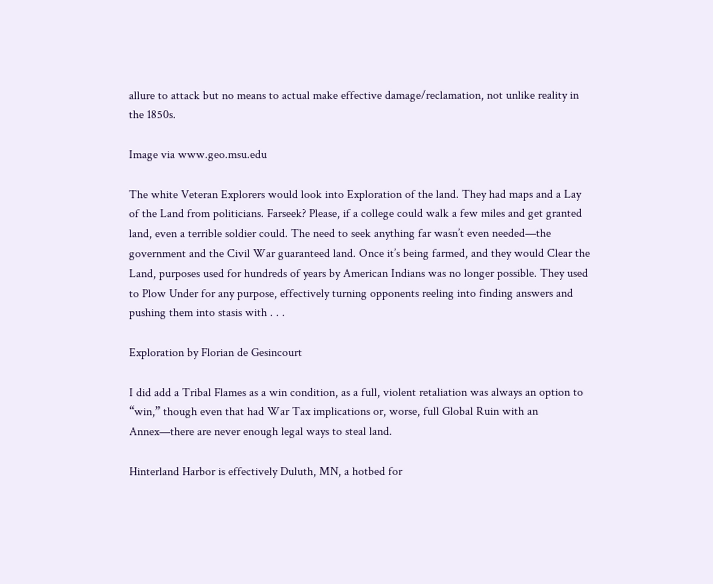allure to attack but no means to actual make effective damage/reclamation, not unlike reality in the 1850s.

Image via www.geo.msu.edu

The white Veteran Explorers would look into Exploration of the land. They had maps and a Lay of the Land from politicians. Farseek? Please, if a college could walk a few miles and get granted land, even a terrible soldier could. The need to seek anything far wasn’t even needed—the government and the Civil War guaranteed land. Once it’s being farmed, and they would Clear the Land, purposes used for hundreds of years by American Indians was no longer possible. They used to Plow Under for any purpose, effectively turning opponents reeling into finding answers and pushing them into stasis with . . .

Exploration by Florian de Gesincourt

I did add a Tribal Flames as a win condition, as a full, violent retaliation was always an option to “win,” though even that had War Tax implications or, worse, full Global Ruin with an Annex—there are never enough legal ways to steal land.

Hinterland Harbor is effectively Duluth, MN, a hotbed for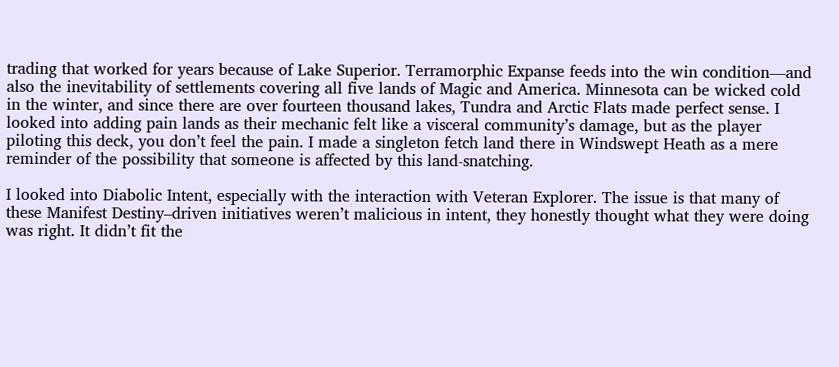trading that worked for years because of Lake Superior. Terramorphic Expanse feeds into the win condition—and also the inevitability of settlements covering all five lands of Magic and America. Minnesota can be wicked cold in the winter, and since there are over fourteen thousand lakes, Tundra and Arctic Flats made perfect sense. I looked into adding pain lands as their mechanic felt like a visceral community’s damage, but as the player piloting this deck, you don’t feel the pain. I made a singleton fetch land there in Windswept Heath as a mere reminder of the possibility that someone is affected by this land-snatching.

I looked into Diabolic Intent, especially with the interaction with Veteran Explorer. The issue is that many of these Manifest Destiny–driven initiatives weren’t malicious in intent, they honestly thought what they were doing was right. It didn’t fit the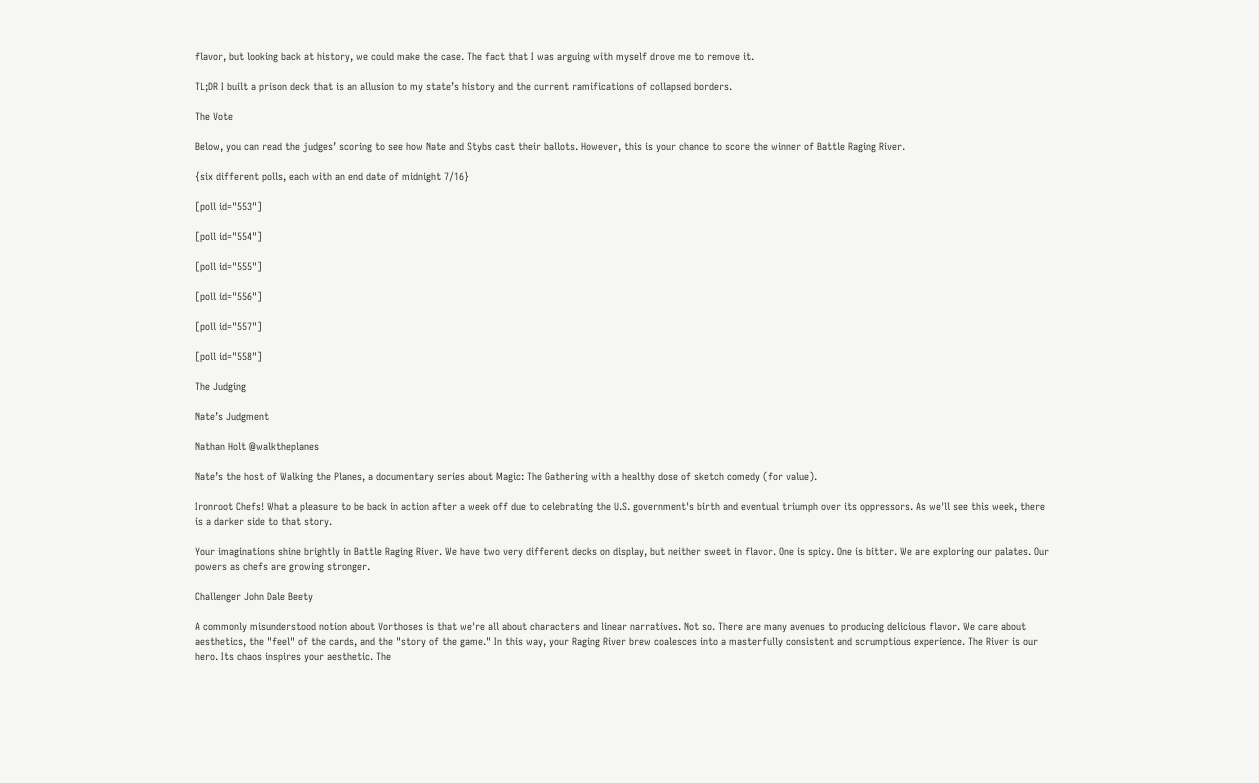flavor, but looking back at history, we could make the case. The fact that I was arguing with myself drove me to remove it.

TL;DR I built a prison deck that is an allusion to my state’s history and the current ramifications of collapsed borders.

The Vote

Below, you can read the judges’ scoring to see how Nate and Stybs cast their ballots. However, this is your chance to score the winner of Battle Raging River.

{six different polls, each with an end date of midnight 7/16}

[poll id="553"]

[poll id="554"]

[poll id="555"]

[poll id="556"]

[poll id="557"]

[poll id="558"]

The Judging

Nate’s Judgment

Nathan Holt @walktheplanes

Nate’s the host of Walking the Planes, a documentary series about Magic: The Gathering with a healthy dose of sketch comedy (for value).

Ironroot Chefs! What a pleasure to be back in action after a week off due to celebrating the U.S. government's birth and eventual triumph over its oppressors. As we'll see this week, there is a darker side to that story.

Your imaginations shine brightly in Battle Raging River. We have two very different decks on display, but neither sweet in flavor. One is spicy. One is bitter. We are exploring our palates. Our powers as chefs are growing stronger.

Challenger John Dale Beety

A commonly misunderstood notion about Vorthoses is that we're all about characters and linear narratives. Not so. There are many avenues to producing delicious flavor. We care about aesthetics, the "feel" of the cards, and the "story of the game." In this way, your Raging River brew coalesces into a masterfully consistent and scrumptious experience. The River is our hero. Its chaos inspires your aesthetic. The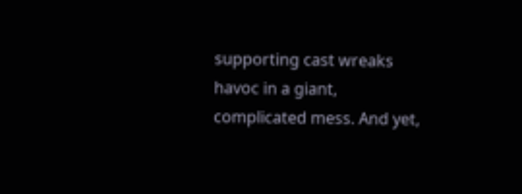supporting cast wreaks havoc in a giant, complicated mess. And yet,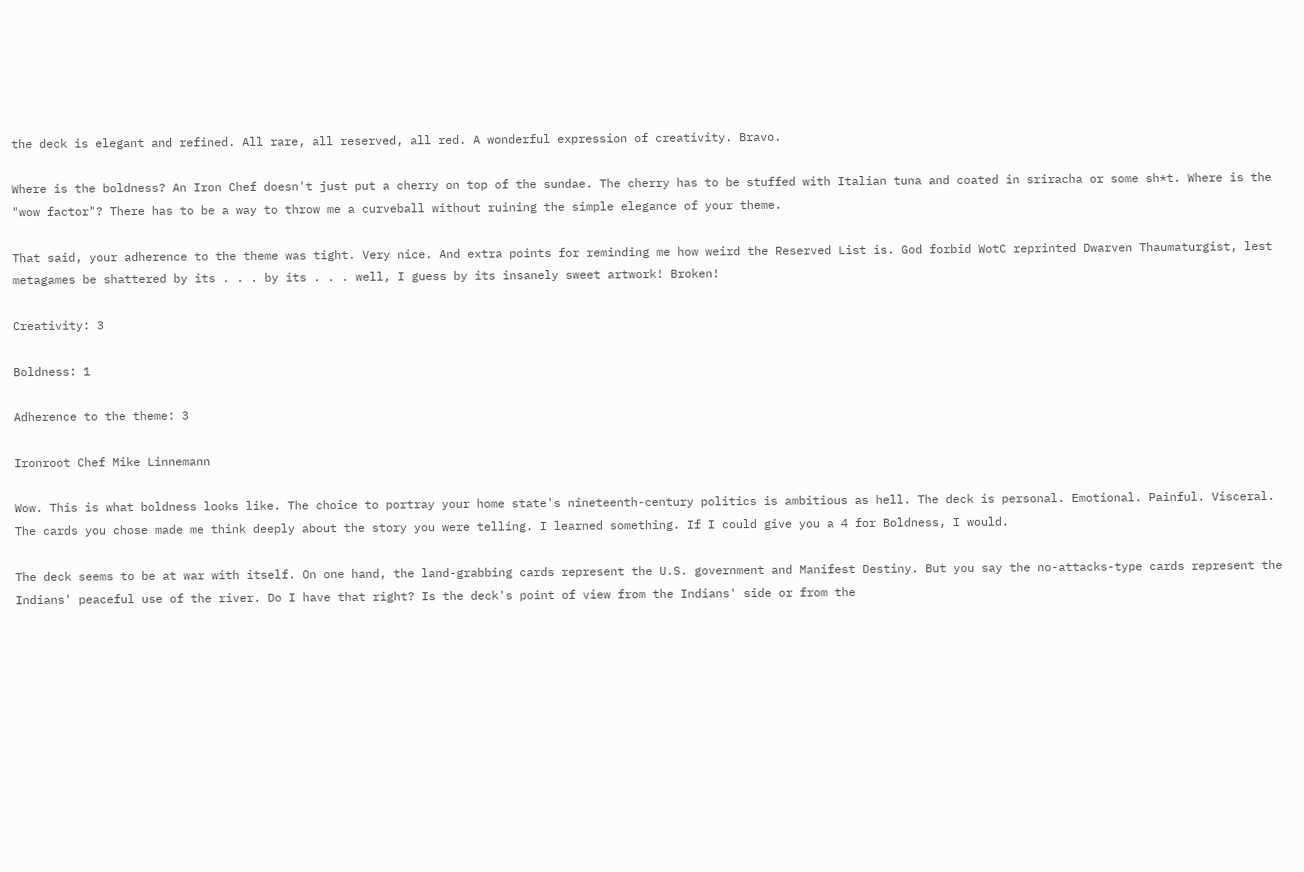the deck is elegant and refined. All rare, all reserved, all red. A wonderful expression of creativity. Bravo.

Where is the boldness? An Iron Chef doesn't just put a cherry on top of the sundae. The cherry has to be stuffed with Italian tuna and coated in sriracha or some sh*t. Where is the "wow factor"? There has to be a way to throw me a curveball without ruining the simple elegance of your theme.

That said, your adherence to the theme was tight. Very nice. And extra points for reminding me how weird the Reserved List is. God forbid WotC reprinted Dwarven Thaumaturgist, lest metagames be shattered by its . . . by its . . . well, I guess by its insanely sweet artwork! Broken!

Creativity: 3

Boldness: 1

Adherence to the theme: 3

Ironroot Chef Mike Linnemann

Wow. This is what boldness looks like. The choice to portray your home state's nineteenth-century politics is ambitious as hell. The deck is personal. Emotional. Painful. Visceral. The cards you chose made me think deeply about the story you were telling. I learned something. If I could give you a 4 for Boldness, I would.

The deck seems to be at war with itself. On one hand, the land-grabbing cards represent the U.S. government and Manifest Destiny. But you say the no-attacks-type cards represent the Indians' peaceful use of the river. Do I have that right? Is the deck's point of view from the Indians' side or from the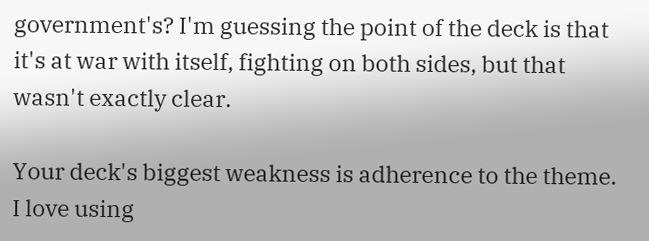government's? I'm guessing the point of the deck is that it's at war with itself, fighting on both sides, but that wasn't exactly clear.

Your deck's biggest weakness is adherence to the theme. I love using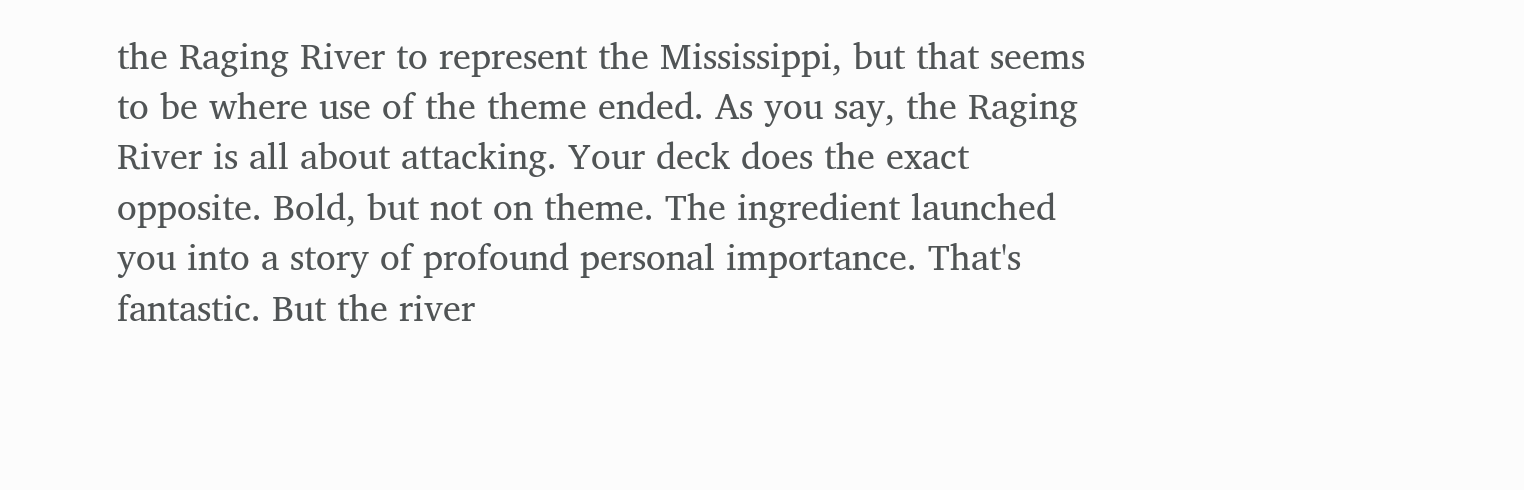the Raging River to represent the Mississippi, but that seems to be where use of the theme ended. As you say, the Raging River is all about attacking. Your deck does the exact opposite. Bold, but not on theme. The ingredient launched you into a story of profound personal importance. That's fantastic. But the river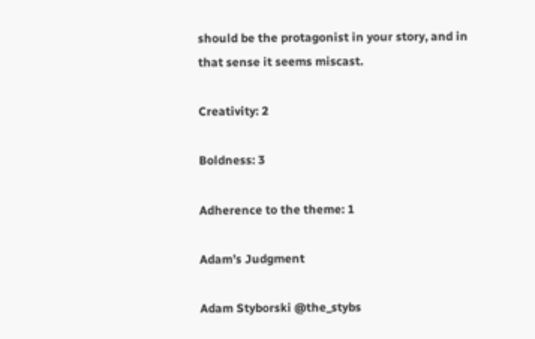should be the protagonist in your story, and in that sense it seems miscast.

Creativity: 2

Boldness: 3

Adherence to the theme: 1

Adam’s Judgment

Adam Styborski @the_stybs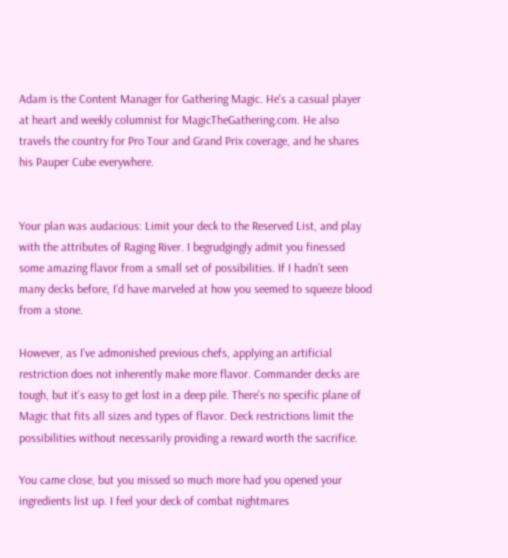Adam is the Content Manager for Gathering Magic. He's a casual player at heart and weekly columnist for MagicTheGathering.com. He also travels the country for Pro Tour and Grand Prix coverage, and he shares his Pauper Cube everywhere.


Your plan was audacious: Limit your deck to the Reserved List, and play with the attributes of Raging River. I begrudgingly admit you finessed some amazing flavor from a small set of possibilities. If I hadn’t seen many decks before, I’d have marveled at how you seemed to squeeze blood from a stone.

However, as I’ve admonished previous chefs, applying an artificial restriction does not inherently make more flavor. Commander decks are tough, but it’s easy to get lost in a deep pile. There’s no specific plane of Magic that fits all sizes and types of flavor. Deck restrictions limit the possibilities without necessarily providing a reward worth the sacrifice.

You came close, but you missed so much more had you opened your ingredients list up. I feel your deck of combat nightmares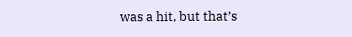was a hit, but that’s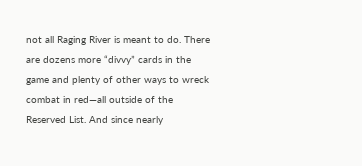not all Raging River is meant to do. There are dozens more “divvy” cards in the game and plenty of other ways to wreck combat in red—all outside of the Reserved List. And since nearly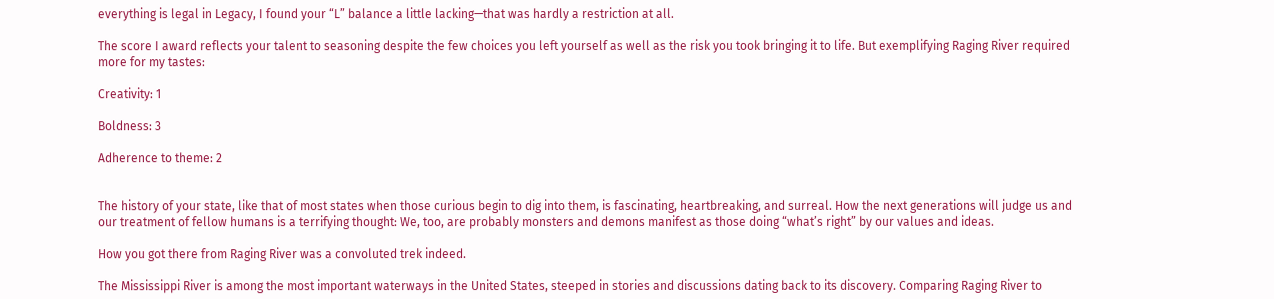everything is legal in Legacy, I found your “L” balance a little lacking—that was hardly a restriction at all.

The score I award reflects your talent to seasoning despite the few choices you left yourself as well as the risk you took bringing it to life. But exemplifying Raging River required more for my tastes:

Creativity: 1

Boldness: 3

Adherence to theme: 2


The history of your state, like that of most states when those curious begin to dig into them, is fascinating, heartbreaking, and surreal. How the next generations will judge us and our treatment of fellow humans is a terrifying thought: We, too, are probably monsters and demons manifest as those doing “what’s right” by our values and ideas.

How you got there from Raging River was a convoluted trek indeed.

The Mississippi River is among the most important waterways in the United States, steeped in stories and discussions dating back to its discovery. Comparing Raging River to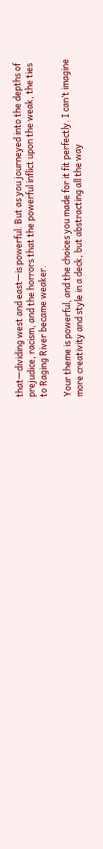that—dividing west and east—is powerful. But as you journeyed into the depths of prejudice, racism, and the horrors that the powerful inflict upon the weak, the ties to Raging River became weaker.

Your theme is powerful, and the choices you made for it fit perfectly. I can’t imagine more creativity and style in a deck, but abstracting all the way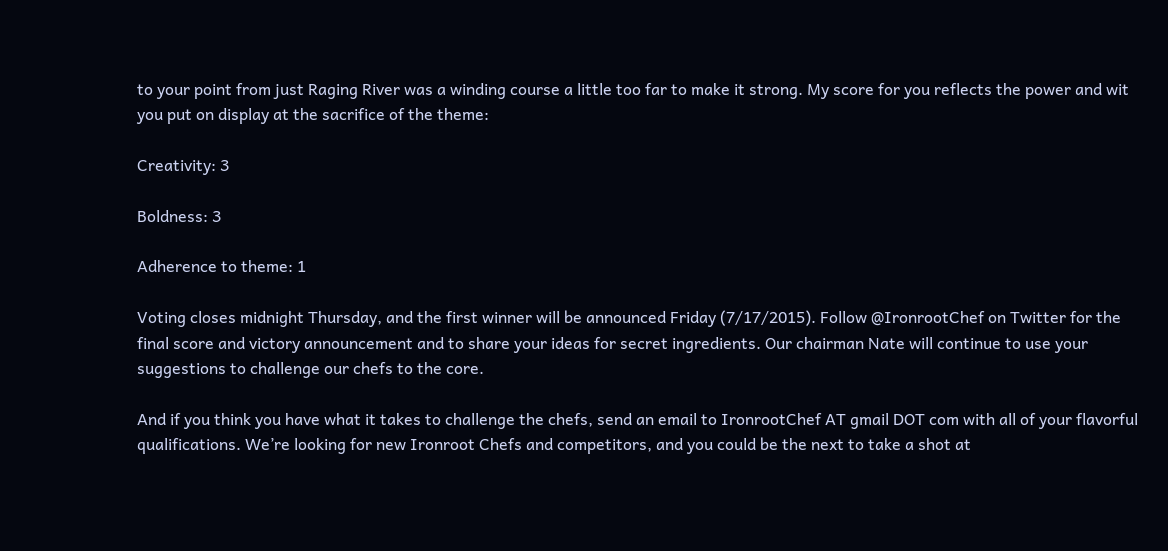to your point from just Raging River was a winding course a little too far to make it strong. My score for you reflects the power and wit you put on display at the sacrifice of the theme:

Creativity: 3

Boldness: 3

Adherence to theme: 1

Voting closes midnight Thursday, and the first winner will be announced Friday (7/17/2015). Follow @IronrootChef on Twitter for the final score and victory announcement and to share your ideas for secret ingredients. Our chairman Nate will continue to use your suggestions to challenge our chefs to the core.

And if you think you have what it takes to challenge the chefs, send an email to IronrootChef AT gmail DOT com with all of your flavorful qualifications. We’re looking for new Ironroot Chefs and competitors, and you could be the next to take a shot at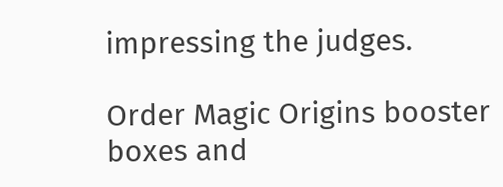impressing the judges.

Order Magic Origins booster boxes and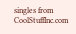singles from CoolStuffInc.com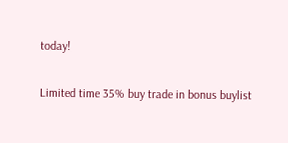today!

Limited time 35% buy trade in bonus buylist